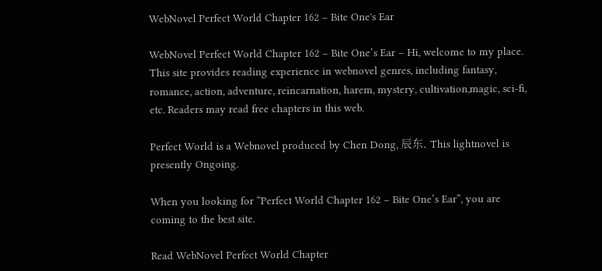WebNovel Perfect World Chapter 162 – Bite One's Ear

WebNovel Perfect World Chapter 162 – Bite One’s Ear – Hi, welcome to my place. This site provides reading experience in webnovel genres, including fantasy, romance, action, adventure, reincarnation, harem, mystery, cultivation,magic, sci-fi, etc. Readers may read free chapters in this web.

Perfect World is a Webnovel produced by Chen Dong, 辰东. This lightnovel is presently Ongoing.

When you looking for “Perfect World Chapter 162 – Bite One’s Ear”, you are coming to the best site.

Read WebNovel Perfect World Chapter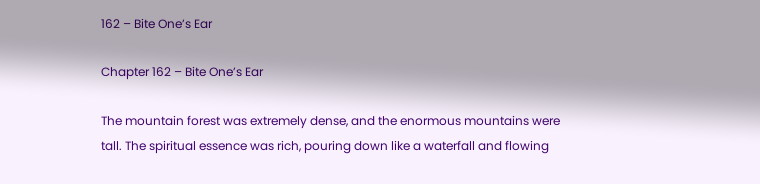162 – Bite One’s Ear

Chapter 162 – Bite One’s Ear

The mountain forest was extremely dense, and the enormous mountains were tall. The spiritual essence was rich, pouring down like a waterfall and flowing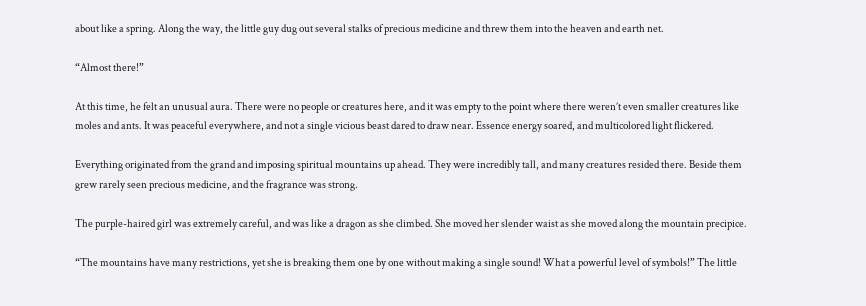about like a spring. Along the way, the little guy dug out several stalks of precious medicine and threw them into the heaven and earth net.

“Almost there!”

At this time, he felt an unusual aura. There were no people or creatures here, and it was empty to the point where there weren’t even smaller creatures like moles and ants. It was peaceful everywhere, and not a single vicious beast dared to draw near. Essence energy soared, and multicolored light flickered.

Everything originated from the grand and imposing spiritual mountains up ahead. They were incredibly tall, and many creatures resided there. Beside them grew rarely seen precious medicine, and the fragrance was strong.

The purple-haired girl was extremely careful, and was like a dragon as she climbed. She moved her slender waist as she moved along the mountain precipice.

“The mountains have many restrictions, yet she is breaking them one by one without making a single sound! What a powerful level of symbols!” The little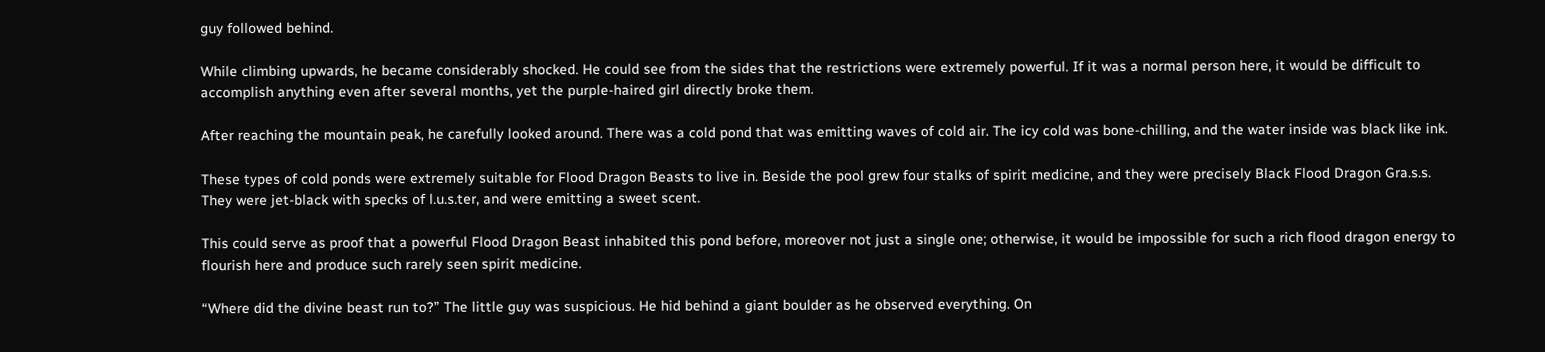guy followed behind.

While climbing upwards, he became considerably shocked. He could see from the sides that the restrictions were extremely powerful. If it was a normal person here, it would be difficult to accomplish anything even after several months, yet the purple-haired girl directly broke them.

After reaching the mountain peak, he carefully looked around. There was a cold pond that was emitting waves of cold air. The icy cold was bone-chilling, and the water inside was black like ink.

These types of cold ponds were extremely suitable for Flood Dragon Beasts to live in. Beside the pool grew four stalks of spirit medicine, and they were precisely Black Flood Dragon Gra.s.s. They were jet-black with specks of l.u.s.ter, and were emitting a sweet scent.

This could serve as proof that a powerful Flood Dragon Beast inhabited this pond before, moreover not just a single one; otherwise, it would be impossible for such a rich flood dragon energy to flourish here and produce such rarely seen spirit medicine.

“Where did the divine beast run to?” The little guy was suspicious. He hid behind a giant boulder as he observed everything. On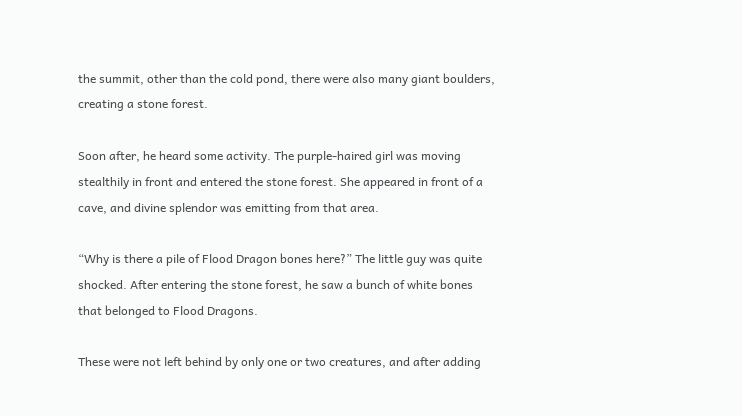the summit, other than the cold pond, there were also many giant boulders, creating a stone forest.

Soon after, he heard some activity. The purple-haired girl was moving stealthily in front and entered the stone forest. She appeared in front of a cave, and divine splendor was emitting from that area.

“Why is there a pile of Flood Dragon bones here?” The little guy was quite shocked. After entering the stone forest, he saw a bunch of white bones that belonged to Flood Dragons.

These were not left behind by only one or two creatures, and after adding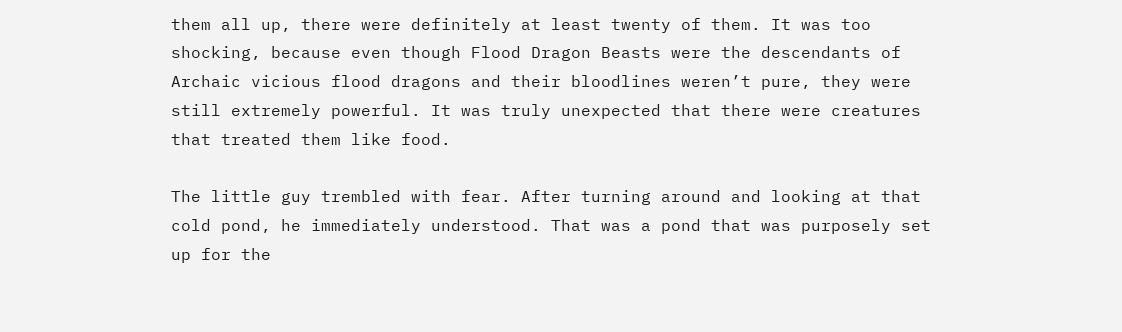them all up, there were definitely at least twenty of them. It was too shocking, because even though Flood Dragon Beasts were the descendants of Archaic vicious flood dragons and their bloodlines weren’t pure, they were still extremely powerful. It was truly unexpected that there were creatures that treated them like food.

The little guy trembled with fear. After turning around and looking at that cold pond, he immediately understood. That was a pond that was purposely set up for the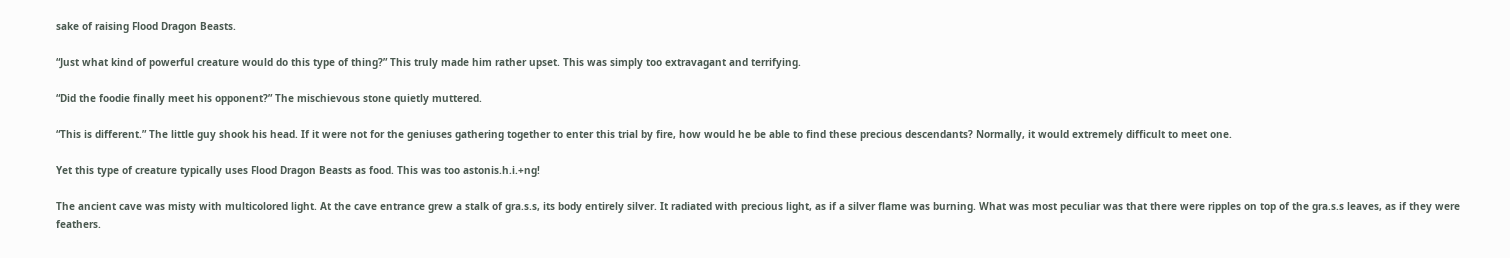sake of raising Flood Dragon Beasts.

“Just what kind of powerful creature would do this type of thing?” This truly made him rather upset. This was simply too extravagant and terrifying.

“Did the foodie finally meet his opponent?” The mischievous stone quietly muttered.

“This is different.” The little guy shook his head. If it were not for the geniuses gathering together to enter this trial by fire, how would he be able to find these precious descendants? Normally, it would extremely difficult to meet one.

Yet this type of creature typically uses Flood Dragon Beasts as food. This was too astonis.h.i.+ng!

The ancient cave was misty with multicolored light. At the cave entrance grew a stalk of gra.s.s, its body entirely silver. It radiated with precious light, as if a silver flame was burning. What was most peculiar was that there were ripples on top of the gra.s.s leaves, as if they were feathers.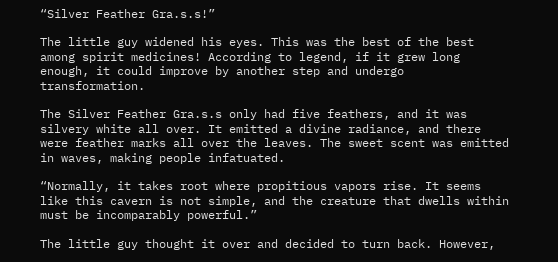“Silver Feather Gra.s.s!”

The little guy widened his eyes. This was the best of the best among spirit medicines! According to legend, if it grew long enough, it could improve by another step and undergo transformation.

The Silver Feather Gra.s.s only had five feathers, and it was silvery white all over. It emitted a divine radiance, and there were feather marks all over the leaves. The sweet scent was emitted in waves, making people infatuated.

“Normally, it takes root where propitious vapors rise. It seems like this cavern is not simple, and the creature that dwells within must be incomparably powerful.”

The little guy thought it over and decided to turn back. However,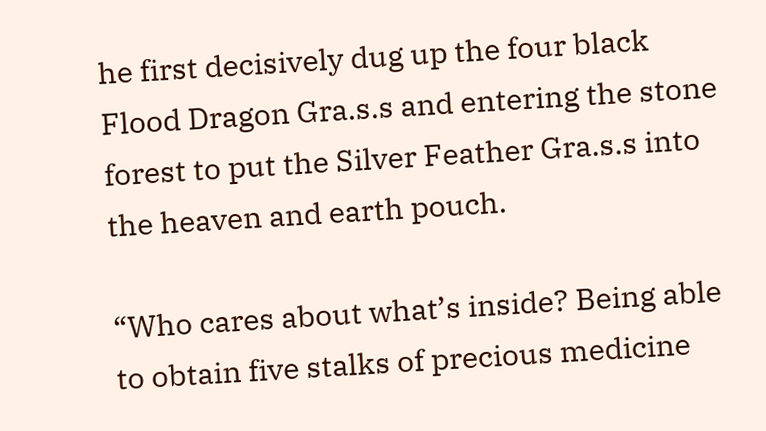he first decisively dug up the four black Flood Dragon Gra.s.s and entering the stone forest to put the Silver Feather Gra.s.s into the heaven and earth pouch.

“Who cares about what’s inside? Being able to obtain five stalks of precious medicine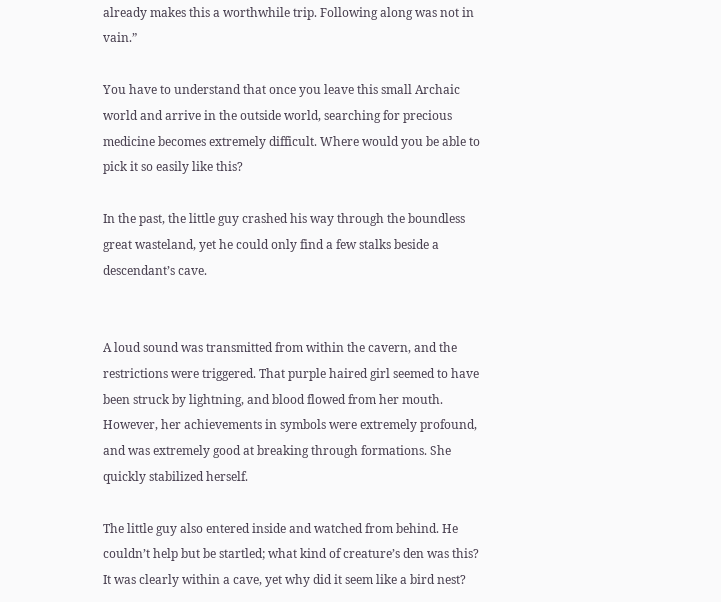already makes this a worthwhile trip. Following along was not in vain.”

You have to understand that once you leave this small Archaic world and arrive in the outside world, searching for precious medicine becomes extremely difficult. Where would you be able to pick it so easily like this?

In the past, the little guy crashed his way through the boundless great wasteland, yet he could only find a few stalks beside a descendant’s cave.


A loud sound was transmitted from within the cavern, and the restrictions were triggered. That purple haired girl seemed to have been struck by lightning, and blood flowed from her mouth. However, her achievements in symbols were extremely profound, and was extremely good at breaking through formations. She quickly stabilized herself.

The little guy also entered inside and watched from behind. He couldn’t help but be startled; what kind of creature’s den was this? It was clearly within a cave, yet why did it seem like a bird nest?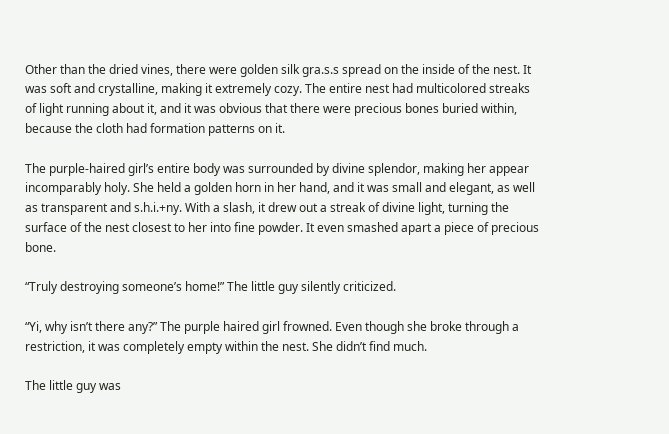Other than the dried vines, there were golden silk gra.s.s spread on the inside of the nest. It was soft and crystalline, making it extremely cozy. The entire nest had multicolored streaks of light running about it, and it was obvious that there were precious bones buried within, because the cloth had formation patterns on it.

The purple-haired girl’s entire body was surrounded by divine splendor, making her appear incomparably holy. She held a golden horn in her hand, and it was small and elegant, as well as transparent and s.h.i.+ny. With a slash, it drew out a streak of divine light, turning the surface of the nest closest to her into fine powder. It even smashed apart a piece of precious bone.

“Truly destroying someone’s home!” The little guy silently criticized.

“Yi, why isn’t there any?” The purple haired girl frowned. Even though she broke through a restriction, it was completely empty within the nest. She didn’t find much.

The little guy was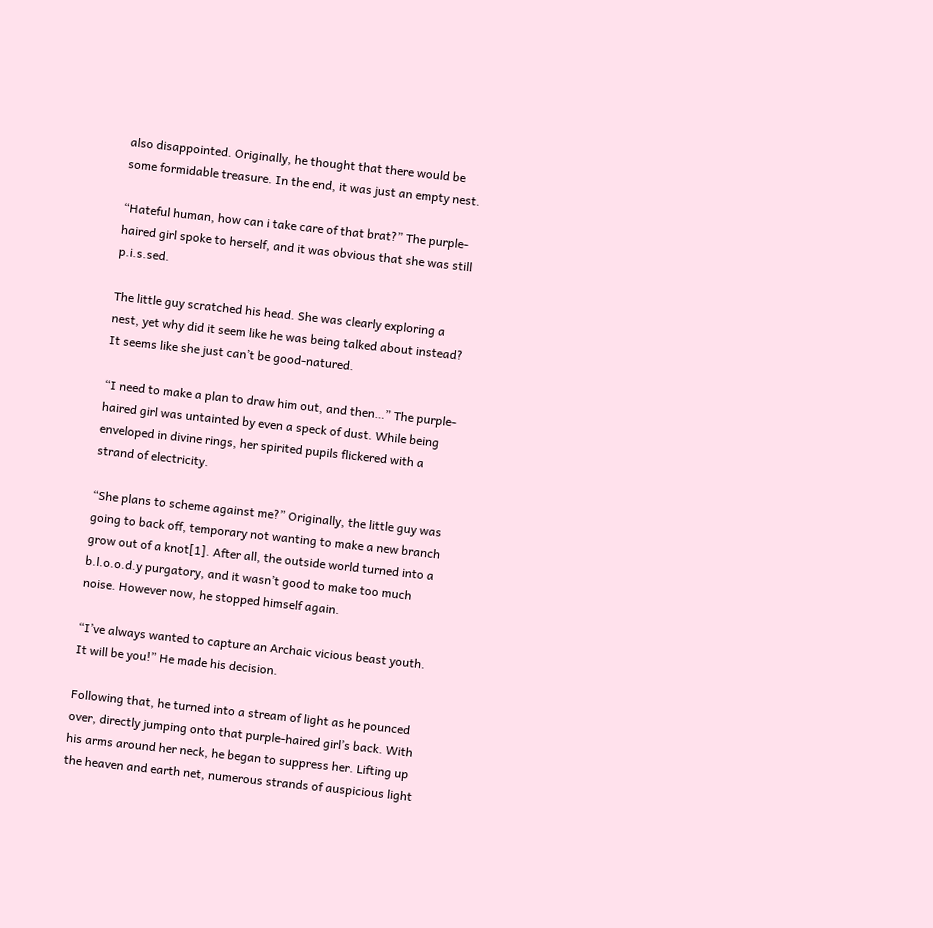also disappointed. Originally, he thought that there would be some formidable treasure. In the end, it was just an empty nest.

“Hateful human, how can i take care of that brat?” The purple-haired girl spoke to herself, and it was obvious that she was still p.i.s.sed.

The little guy scratched his head. She was clearly exploring a nest, yet why did it seem like he was being talked about instead? It seems like she just can’t be good-natured.

“I need to make a plan to draw him out, and then…” The purple-haired girl was untainted by even a speck of dust. While being enveloped in divine rings, her spirited pupils flickered with a strand of electricity.

“She plans to scheme against me?” Originally, the little guy was going to back off, temporary not wanting to make a new branch grow out of a knot[1]. After all, the outside world turned into a b.l.o.o.d.y purgatory, and it wasn’t good to make too much noise. However now, he stopped himself again.

“I’ve always wanted to capture an Archaic vicious beast youth. It will be you!” He made his decision.

Following that, he turned into a stream of light as he pounced over, directly jumping onto that purple-haired girl’s back. With his arms around her neck, he began to suppress her. Lifting up the heaven and earth net, numerous strands of auspicious light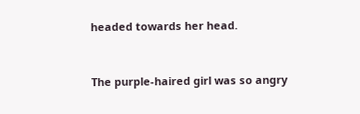headed towards her head.


The purple-haired girl was so angry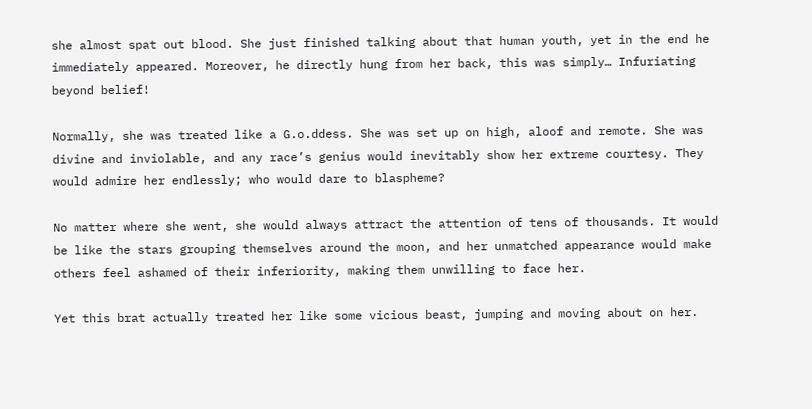she almost spat out blood. She just finished talking about that human youth, yet in the end he immediately appeared. Moreover, he directly hung from her back, this was simply… Infuriating beyond belief!

Normally, she was treated like a G.o.ddess. She was set up on high, aloof and remote. She was divine and inviolable, and any race’s genius would inevitably show her extreme courtesy. They would admire her endlessly; who would dare to blaspheme?

No matter where she went, she would always attract the attention of tens of thousands. It would be like the stars grouping themselves around the moon, and her unmatched appearance would make others feel ashamed of their inferiority, making them unwilling to face her.

Yet this brat actually treated her like some vicious beast, jumping and moving about on her.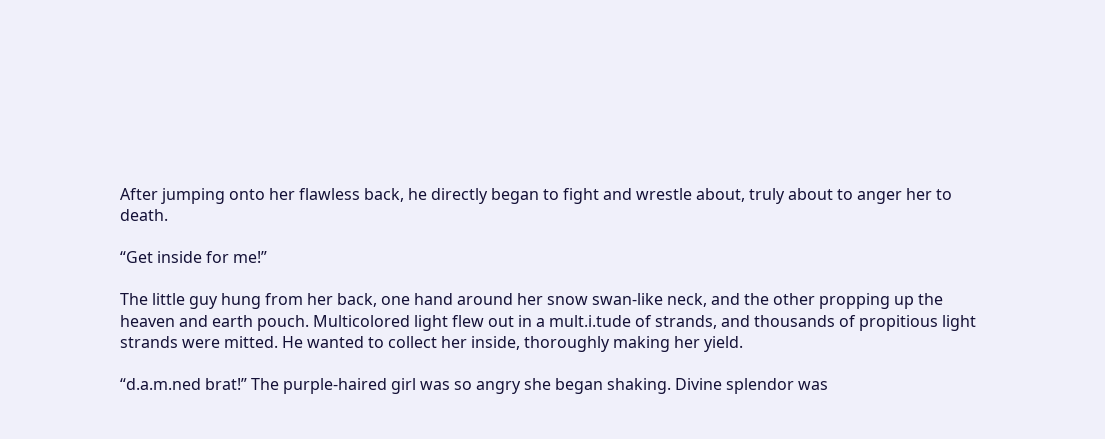After jumping onto her flawless back, he directly began to fight and wrestle about, truly about to anger her to death.

“Get inside for me!”

The little guy hung from her back, one hand around her snow swan-like neck, and the other propping up the heaven and earth pouch. Multicolored light flew out in a mult.i.tude of strands, and thousands of propitious light strands were mitted. He wanted to collect her inside, thoroughly making her yield.

“d.a.m.ned brat!” The purple-haired girl was so angry she began shaking. Divine splendor was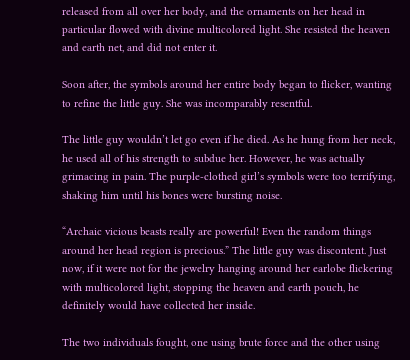released from all over her body, and the ornaments on her head in particular flowed with divine multicolored light. She resisted the heaven and earth net, and did not enter it.

Soon after, the symbols around her entire body began to flicker, wanting to refine the little guy. She was incomparably resentful.

The little guy wouldn’t let go even if he died. As he hung from her neck, he used all of his strength to subdue her. However, he was actually grimacing in pain. The purple-clothed girl’s symbols were too terrifying, shaking him until his bones were bursting noise.

“Archaic vicious beasts really are powerful! Even the random things around her head region is precious.” The little guy was discontent. Just now, if it were not for the jewelry hanging around her earlobe flickering with multicolored light, stopping the heaven and earth pouch, he definitely would have collected her inside.

The two individuals fought, one using brute force and the other using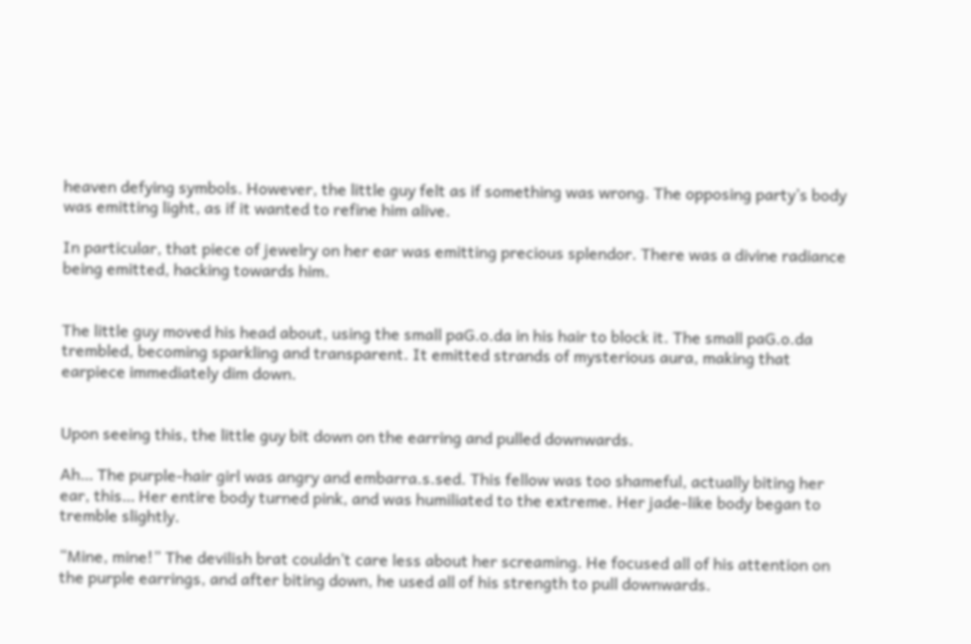heaven defying symbols. However, the little guy felt as if something was wrong. The opposing party’s body was emitting light, as if it wanted to refine him alive.

In particular, that piece of jewelry on her ear was emitting precious splendor. There was a divine radiance being emitted, hacking towards him.


The little guy moved his head about, using the small paG.o.da in his hair to block it. The small paG.o.da trembled, becoming sparkling and transparent. It emitted strands of mysterious aura, making that earpiece immediately dim down.


Upon seeing this, the little guy bit down on the earring and pulled downwards.

Ah… The purple-hair girl was angry and embarra.s.sed. This fellow was too shameful, actually biting her ear, this… Her entire body turned pink, and was humiliated to the extreme. Her jade-like body began to tremble slightly.

“Mine, mine!” The devilish brat couldn’t care less about her screaming. He focused all of his attention on the purple earrings, and after biting down, he used all of his strength to pull downwards.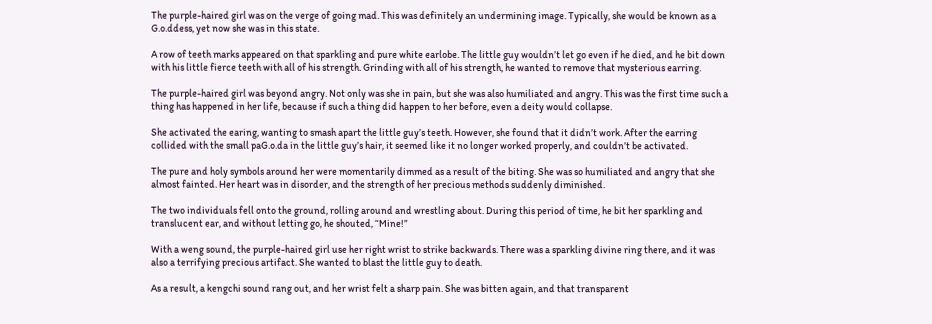The purple-haired girl was on the verge of going mad. This was definitely an undermining image. Typically, she would be known as a G.o.ddess, yet now she was in this state.

A row of teeth marks appeared on that sparkling and pure white earlobe. The little guy wouldn’t let go even if he died, and he bit down with his little fierce teeth with all of his strength. Grinding with all of his strength, he wanted to remove that mysterious earring.

The purple-haired girl was beyond angry. Not only was she in pain, but she was also humiliated and angry. This was the first time such a thing has happened in her life, because if such a thing did happen to her before, even a deity would collapse.

She activated the earing, wanting to smash apart the little guy’s teeth. However, she found that it didn’t work. After the earring collided with the small paG.o.da in the little guy’s hair, it seemed like it no longer worked properly, and couldn’t be activated.

The pure and holy symbols around her were momentarily dimmed as a result of the biting. She was so humiliated and angry that she almost fainted. Her heart was in disorder, and the strength of her precious methods suddenly diminished.

The two individuals fell onto the ground, rolling around and wrestling about. During this period of time, he bit her sparkling and translucent ear, and without letting go, he shouted, “Mine!”

With a weng sound, the purple-haired girl use her right wrist to strike backwards. There was a sparkling divine ring there, and it was also a terrifying precious artifact. She wanted to blast the little guy to death.

As a result, a kengchi sound rang out, and her wrist felt a sharp pain. She was bitten again, and that transparent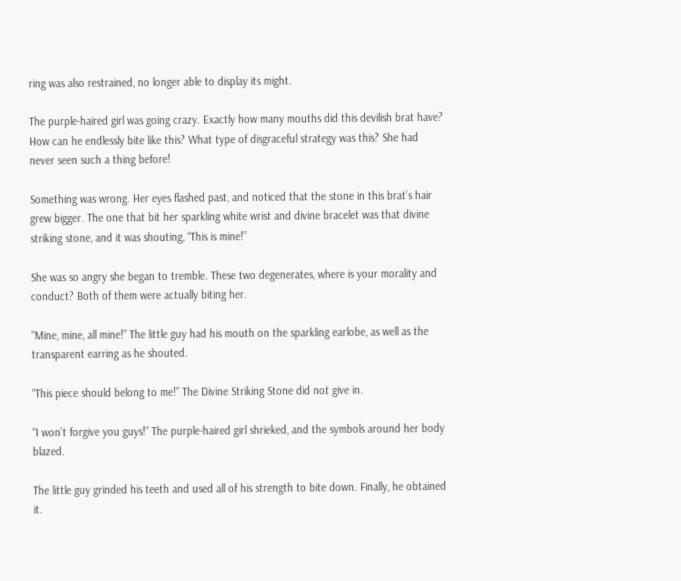ring was also restrained, no longer able to display its might.

The purple-haired girl was going crazy. Exactly how many mouths did this devilish brat have? How can he endlessly bite like this? What type of disgraceful strategy was this? She had never seen such a thing before!

Something was wrong. Her eyes flashed past, and noticed that the stone in this brat’s hair grew bigger. The one that bit her sparkling white wrist and divine bracelet was that divine striking stone, and it was shouting, “This is mine!”

She was so angry she began to tremble. These two degenerates, where is your morality and conduct? Both of them were actually biting her.

“Mine, mine, all mine!” The little guy had his mouth on the sparkling earlobe, as well as the transparent earring as he shouted.

“This piece should belong to me!” The Divine Striking Stone did not give in.

“I won’t forgive you guys!” The purple-haired girl shrieked, and the symbols around her body blazed.

The little guy grinded his teeth and used all of his strength to bite down. Finally, he obtained it.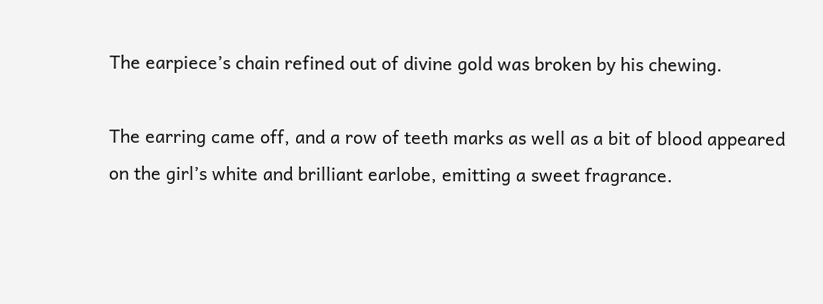The earpiece’s chain refined out of divine gold was broken by his chewing.

The earring came off, and a row of teeth marks as well as a bit of blood appeared on the girl’s white and brilliant earlobe, emitting a sweet fragrance.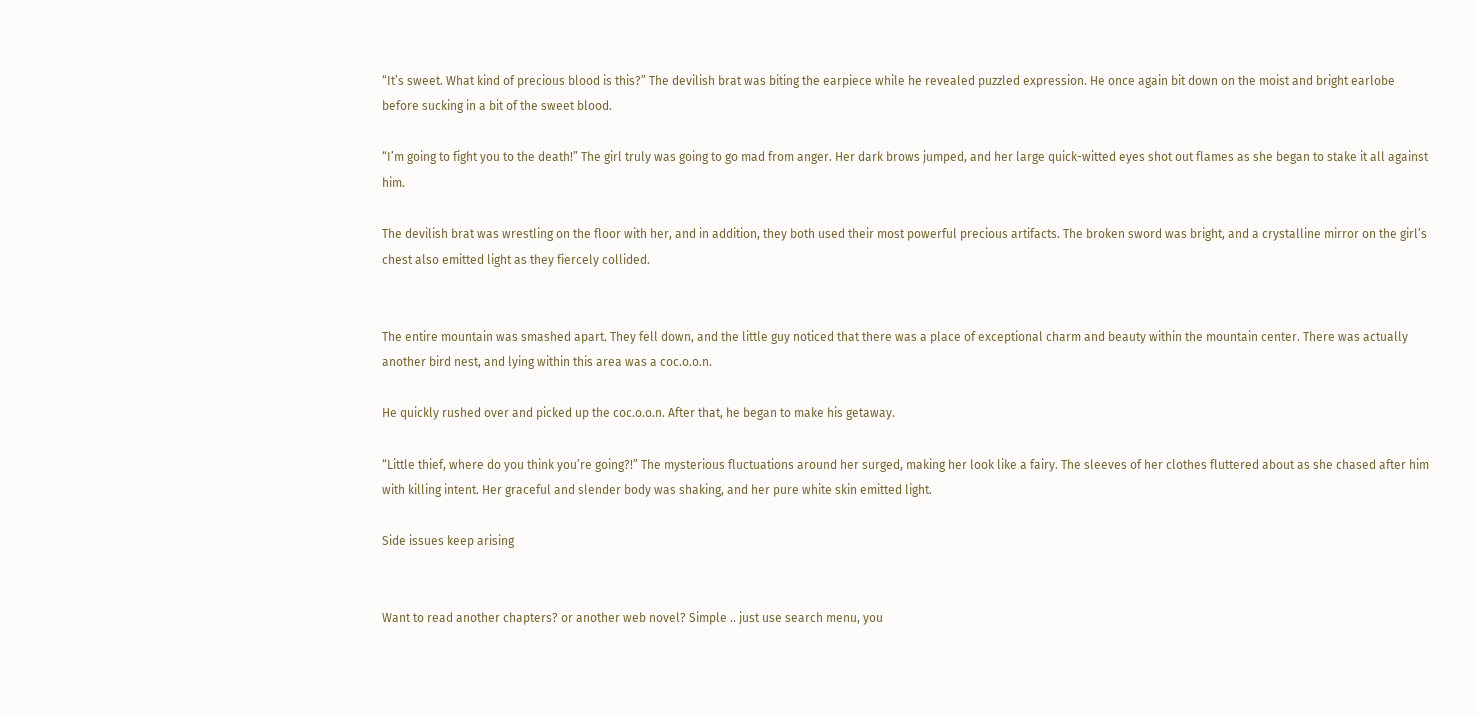“It’s sweet. What kind of precious blood is this?” The devilish brat was biting the earpiece while he revealed puzzled expression. He once again bit down on the moist and bright earlobe before sucking in a bit of the sweet blood.

“I’m going to fight you to the death!” The girl truly was going to go mad from anger. Her dark brows jumped, and her large quick-witted eyes shot out flames as she began to stake it all against him.

The devilish brat was wrestling on the floor with her, and in addition, they both used their most powerful precious artifacts. The broken sword was bright, and a crystalline mirror on the girl’s chest also emitted light as they fiercely collided.


The entire mountain was smashed apart. They fell down, and the little guy noticed that there was a place of exceptional charm and beauty within the mountain center. There was actually another bird nest, and lying within this area was a coc.o.o.n.

He quickly rushed over and picked up the coc.o.o.n. After that, he began to make his getaway.

“Little thief, where do you think you’re going?!” The mysterious fluctuations around her surged, making her look like a fairy. The sleeves of her clothes fluttered about as she chased after him with killing intent. Her graceful and slender body was shaking, and her pure white skin emitted light.

Side issues keep arising


Want to read another chapters? or another web novel? Simple .. just use search menu, you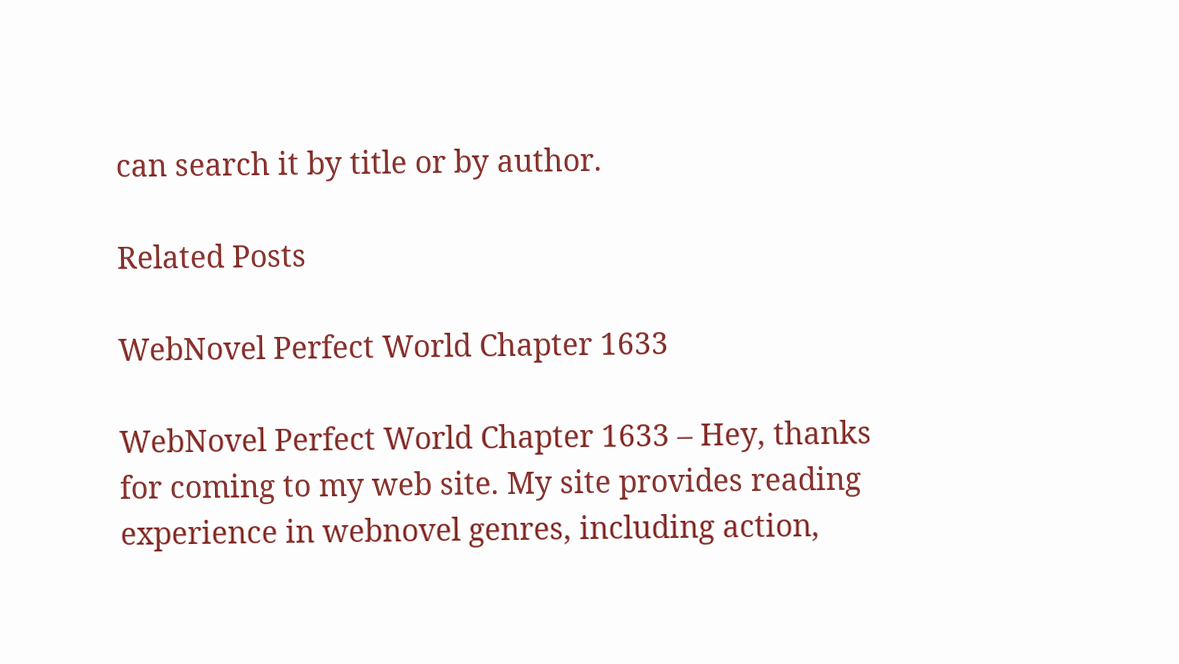can search it by title or by author.

Related Posts

WebNovel Perfect World Chapter 1633

WebNovel Perfect World Chapter 1633 – Hey, thanks for coming to my web site. My site provides reading experience in webnovel genres, including action,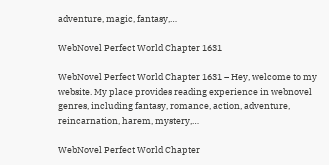adventure, magic, fantasy,…

WebNovel Perfect World Chapter 1631

WebNovel Perfect World Chapter 1631 – Hey, welcome to my website. My place provides reading experience in webnovel genres, including fantasy, romance, action, adventure, reincarnation, harem, mystery,…

WebNovel Perfect World Chapter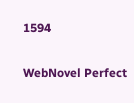1594

WebNovel Perfect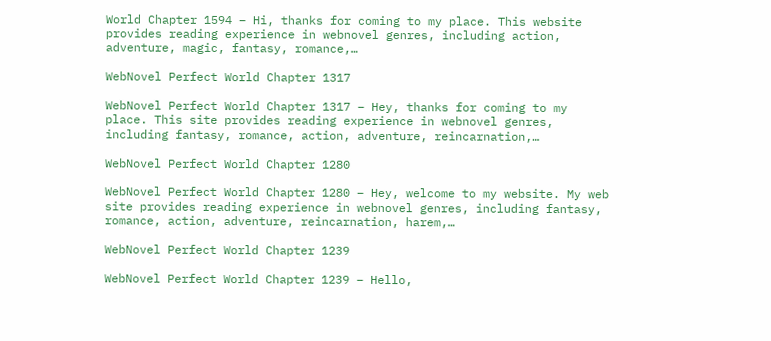World Chapter 1594 – Hi, thanks for coming to my place. This website provides reading experience in webnovel genres, including action, adventure, magic, fantasy, romance,…

WebNovel Perfect World Chapter 1317

WebNovel Perfect World Chapter 1317 – Hey, thanks for coming to my place. This site provides reading experience in webnovel genres, including fantasy, romance, action, adventure, reincarnation,…

WebNovel Perfect World Chapter 1280

WebNovel Perfect World Chapter 1280 – Hey, welcome to my website. My web site provides reading experience in webnovel genres, including fantasy, romance, action, adventure, reincarnation, harem,…

WebNovel Perfect World Chapter 1239

WebNovel Perfect World Chapter 1239 – Hello,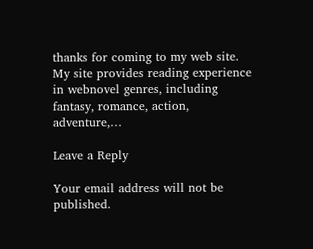thanks for coming to my web site. My site provides reading experience in webnovel genres, including fantasy, romance, action, adventure,…

Leave a Reply

Your email address will not be published.